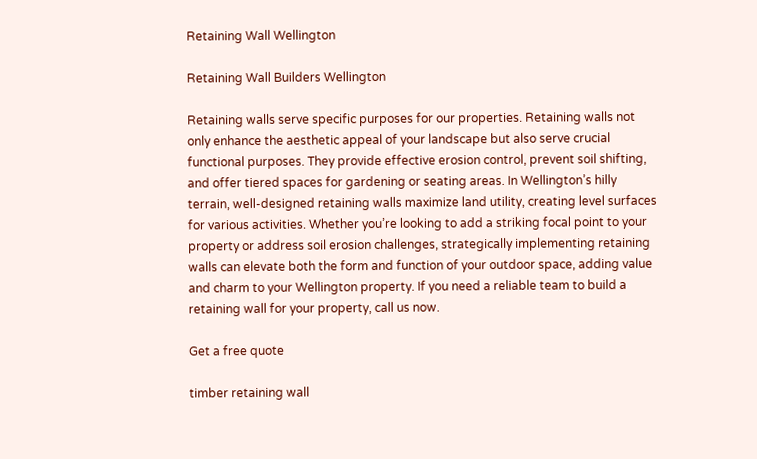Retaining Wall Wellington

Retaining Wall Builders Wellington

Retaining walls serve specific purposes for our properties. Retaining walls not only enhance the aesthetic appeal of your landscape but also serve crucial functional purposes. They provide effective erosion control, prevent soil shifting, and offer tiered spaces for gardening or seating areas. In Wellington’s hilly terrain, well-designed retaining walls maximize land utility, creating level surfaces for various activities. Whether you’re looking to add a striking focal point to your property or address soil erosion challenges, strategically implementing retaining walls can elevate both the form and function of your outdoor space, adding value and charm to your Wellington property. If you need a reliable team to build a retaining wall for your property, call us now.

Get a free quote

timber retaining wall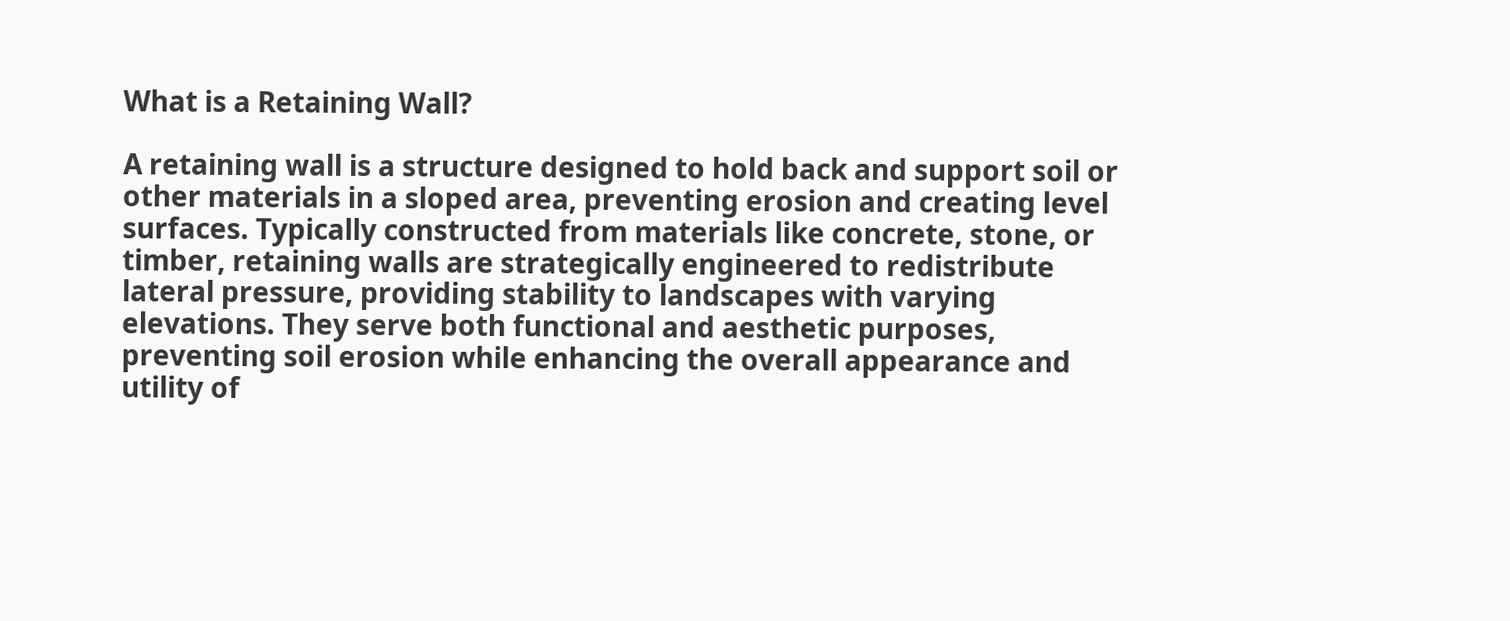What is a Retaining Wall?

A retaining wall is a structure designed to hold back and support soil or other materials in a sloped area, preventing erosion and creating level surfaces. Typically constructed from materials like concrete, stone, or timber, retaining walls are strategically engineered to redistribute lateral pressure, providing stability to landscapes with varying elevations. They serve both functional and aesthetic purposes, preventing soil erosion while enhancing the overall appearance and utility of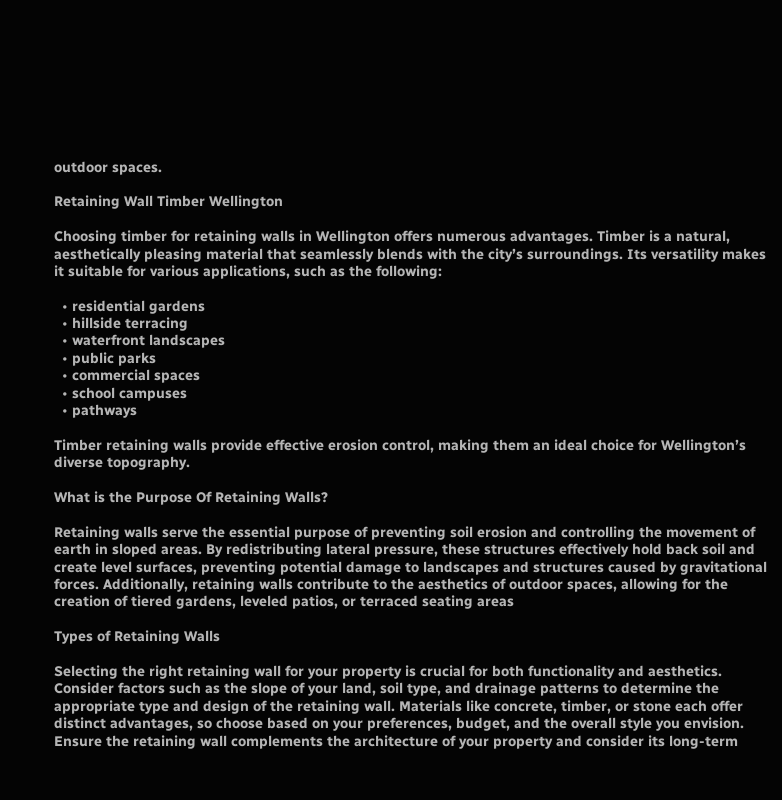outdoor spaces.

Retaining Wall Timber Wellington

Choosing timber for retaining walls in Wellington offers numerous advantages. Timber is a natural, aesthetically pleasing material that seamlessly blends with the city’s surroundings. Its versatility makes it suitable for various applications, such as the following:

  • residential gardens
  • hillside terracing
  • waterfront landscapes
  • public parks
  • commercial spaces
  • school campuses
  • pathways

Timber retaining walls provide effective erosion control, making them an ideal choice for Wellington’s diverse topography.

What is the Purpose Of Retaining Walls?

Retaining walls serve the essential purpose of preventing soil erosion and controlling the movement of earth in sloped areas. By redistributing lateral pressure, these structures effectively hold back soil and create level surfaces, preventing potential damage to landscapes and structures caused by gravitational forces. Additionally, retaining walls contribute to the aesthetics of outdoor spaces, allowing for the creation of tiered gardens, leveled patios, or terraced seating areas

Types of Retaining Walls

Selecting the right retaining wall for your property is crucial for both functionality and aesthetics. Consider factors such as the slope of your land, soil type, and drainage patterns to determine the appropriate type and design of the retaining wall. Materials like concrete, timber, or stone each offer distinct advantages, so choose based on your preferences, budget, and the overall style you envision. Ensure the retaining wall complements the architecture of your property and consider its long-term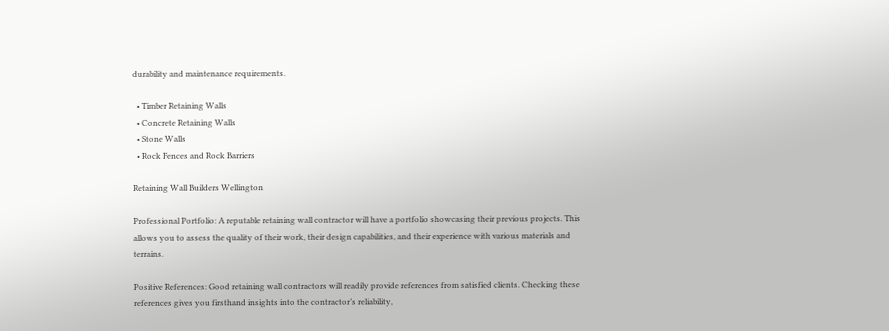durability and maintenance requirements.

  • Timber Retaining Walls
  • Concrete Retaining Walls
  • Stone Walls
  • Rock Fences and Rock Barriers

Retaining Wall Builders Wellington

Professional Portfolio: A reputable retaining wall contractor will have a portfolio showcasing their previous projects. This allows you to assess the quality of their work, their design capabilities, and their experience with various materials and terrains.

Positive References: Good retaining wall contractors will readily provide references from satisfied clients. Checking these references gives you firsthand insights into the contractor’s reliability,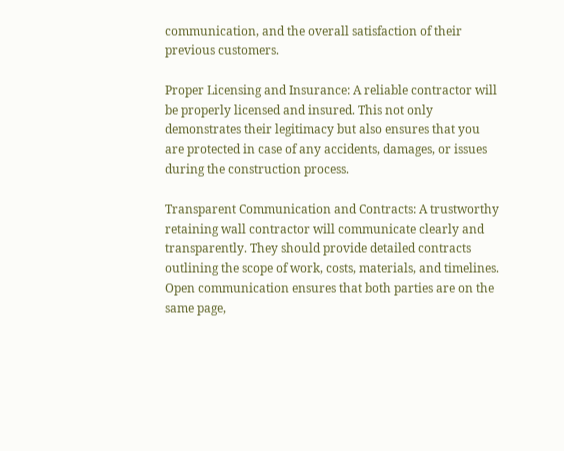communication, and the overall satisfaction of their previous customers.

Proper Licensing and Insurance: A reliable contractor will be properly licensed and insured. This not only demonstrates their legitimacy but also ensures that you are protected in case of any accidents, damages, or issues during the construction process.

Transparent Communication and Contracts: A trustworthy retaining wall contractor will communicate clearly and transparently. They should provide detailed contracts outlining the scope of work, costs, materials, and timelines. Open communication ensures that both parties are on the same page,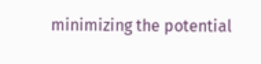minimizing the potential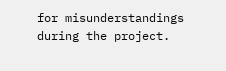for misunderstandings during the project.